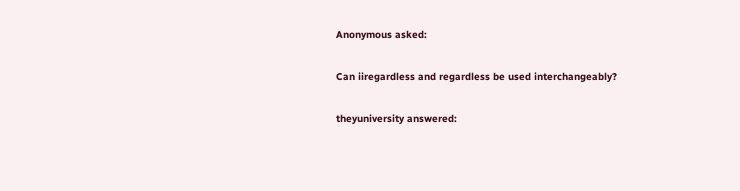Anonymous asked:

Can iiregardless and regardless be used interchangeably?

theyuniversity answered: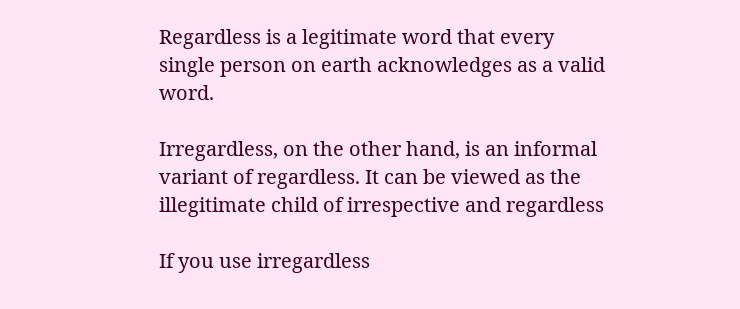Regardless is a legitimate word that every single person on earth acknowledges as a valid word.

Irregardless, on the other hand, is an informal variant of regardless. It can be viewed as the illegitimate child of irrespective and regardless

If you use irregardless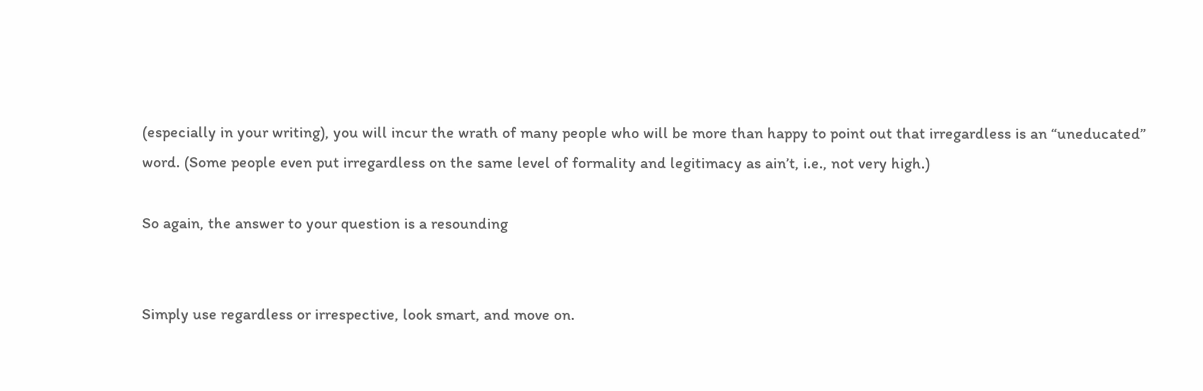(especially in your writing), you will incur the wrath of many people who will be more than happy to point out that irregardless is an “uneducated” word. (Some people even put irregardless on the same level of formality and legitimacy as ain’t, i.e., not very high.)

So again, the answer to your question is a resounding


Simply use regardless or irrespective, look smart, and move on.